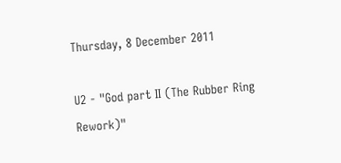Thursday, 8 December 2011

U2 - "God part II (The Rubber Ring Rework)"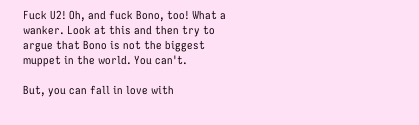Fuck U2! Oh, and fuck Bono, too! What a wanker. Look at this and then try to argue that Bono is not the biggest muppet in the world. You can't.

But, you can fall in love with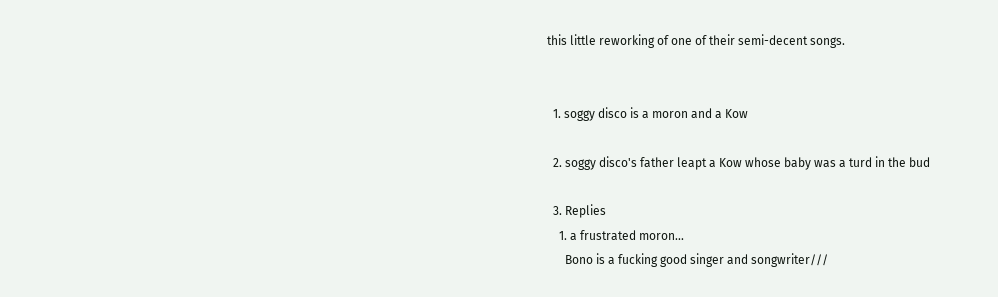this little reworking of one of their semi-decent songs.


  1. soggy disco is a moron and a Kow

  2. soggy disco's father leapt a Kow whose baby was a turd in the bud

  3. Replies
    1. a frustrated moron...
      Bono is a fucking good singer and songwriter///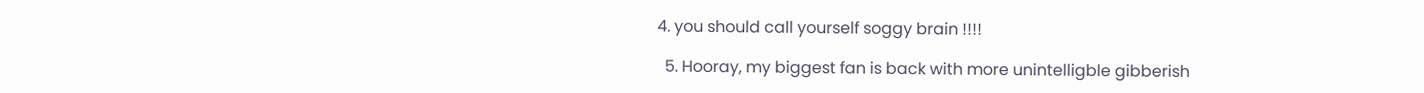4. you should call yourself soggy brain !!!!

  5. Hooray, my biggest fan is back with more unintelligble gibberish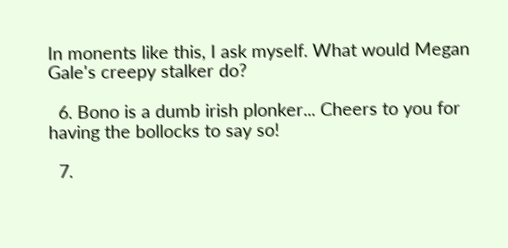In monents like this, I ask myself. What would Megan Gale's creepy stalker do?

  6. Bono is a dumb irish plonker... Cheers to you for having the bollocks to say so!

  7.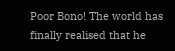Poor Bono! The world has finally realised that he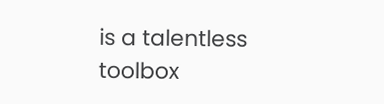is a talentless toolbox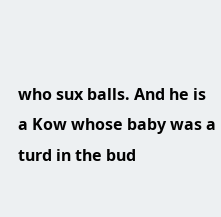who sux balls. And he is a Kow whose baby was a turd in the bud